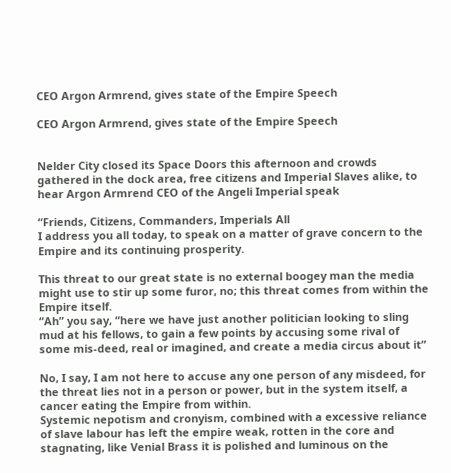CEO Argon Armrend, gives state of the Empire Speech

CEO Argon Armrend, gives state of the Empire Speech


Nelder City closed its Space Doors this afternoon and crowds gathered in the dock area, free citizens and Imperial Slaves alike, to hear Argon Armrend CEO of the Angeli Imperial speak

“Friends, Citizens, Commanders, Imperials All
I address you all today, to speak on a matter of grave concern to the Empire and its continuing prosperity.

This threat to our great state is no external boogey man the media might use to stir up some furor, no; this threat comes from within the Empire itself.
“Ah” you say, “here we have just another politician looking to sling mud at his fellows, to gain a few points by accusing some rival of some mis-deed, real or imagined, and create a media circus about it”

No, I say, I am not here to accuse any one person of any misdeed, for the threat lies not in a person or power, but in the system itself, a cancer eating the Empire from within.
Systemic nepotism and cronyism, combined with a excessive reliance of slave labour has left the empire weak, rotten in the core and stagnating, like Venial Brass it is polished and luminous on the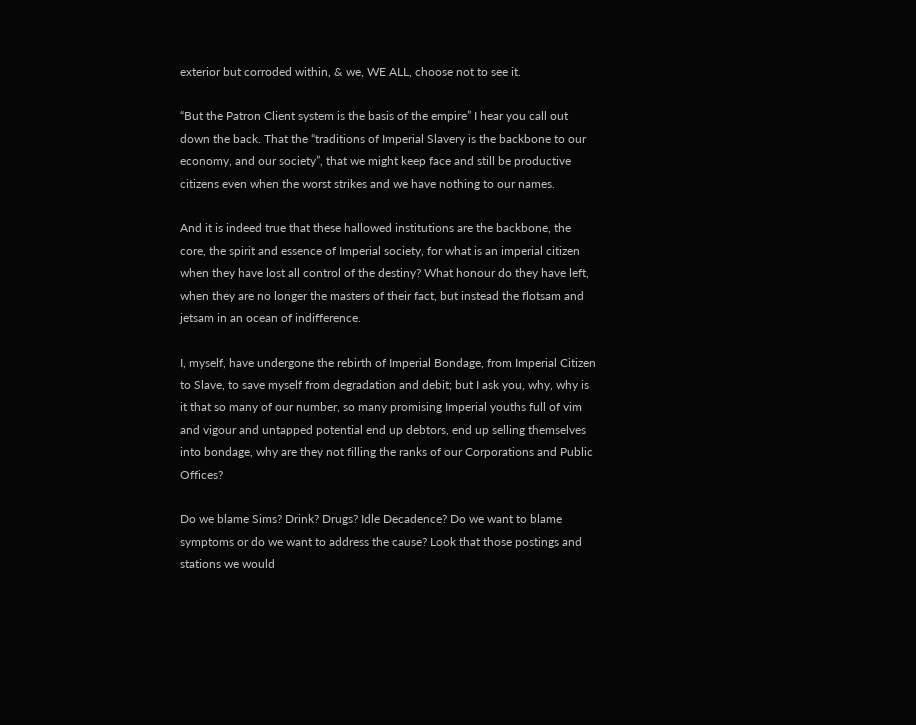exterior but corroded within, & we, WE ALL, choose not to see it.

“But the Patron Client system is the basis of the empire” I hear you call out down the back. That the “traditions of Imperial Slavery is the backbone to our economy, and our society”, that we might keep face and still be productive citizens even when the worst strikes and we have nothing to our names.

And it is indeed true that these hallowed institutions are the backbone, the core, the spirit and essence of Imperial society, for what is an imperial citizen when they have lost all control of the destiny? What honour do they have left, when they are no longer the masters of their fact, but instead the flotsam and jetsam in an ocean of indifference.

I, myself, have undergone the rebirth of Imperial Bondage, from Imperial Citizen to Slave, to save myself from degradation and debit; but I ask you, why, why is it that so many of our number, so many promising Imperial youths full of vim and vigour and untapped potential end up debtors, end up selling themselves into bondage, why are they not filling the ranks of our Corporations and Public Offices?

Do we blame Sims? Drink? Drugs? Idle Decadence? Do we want to blame symptoms or do we want to address the cause? Look that those postings and stations we would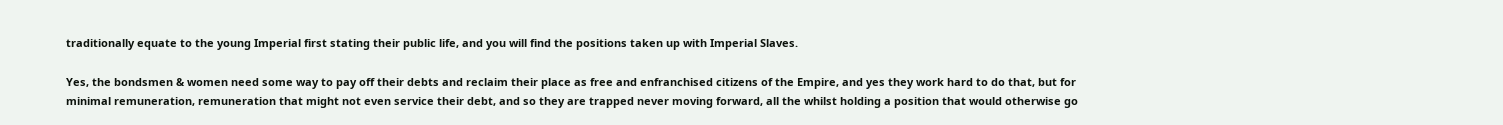traditionally equate to the young Imperial first stating their public life, and you will find the positions taken up with Imperial Slaves.

Yes, the bondsmen & women need some way to pay off their debts and reclaim their place as free and enfranchised citizens of the Empire, and yes they work hard to do that, but for minimal remuneration, remuneration that might not even service their debt, and so they are trapped never moving forward, all the whilst holding a position that would otherwise go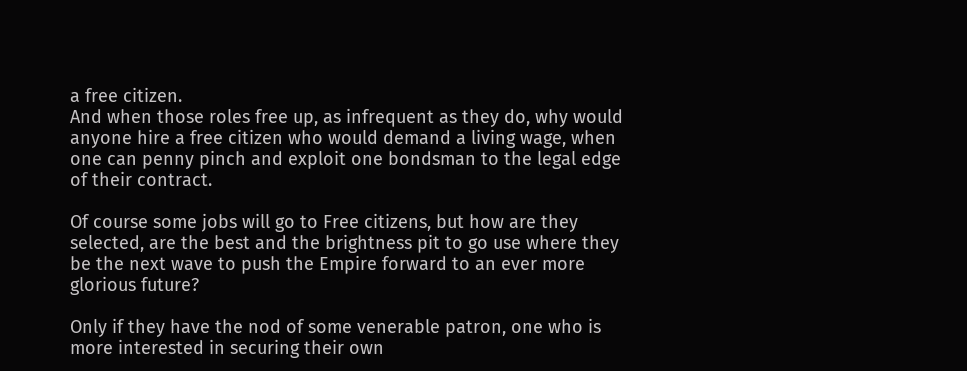a free citizen.
And when those roles free up, as infrequent as they do, why would anyone hire a free citizen who would demand a living wage, when one can penny pinch and exploit one bondsman to the legal edge of their contract.

Of course some jobs will go to Free citizens, but how are they selected, are the best and the brightness pit to go use where they be the next wave to push the Empire forward to an ever more glorious future?

Only if they have the nod of some venerable patron, one who is more interested in securing their own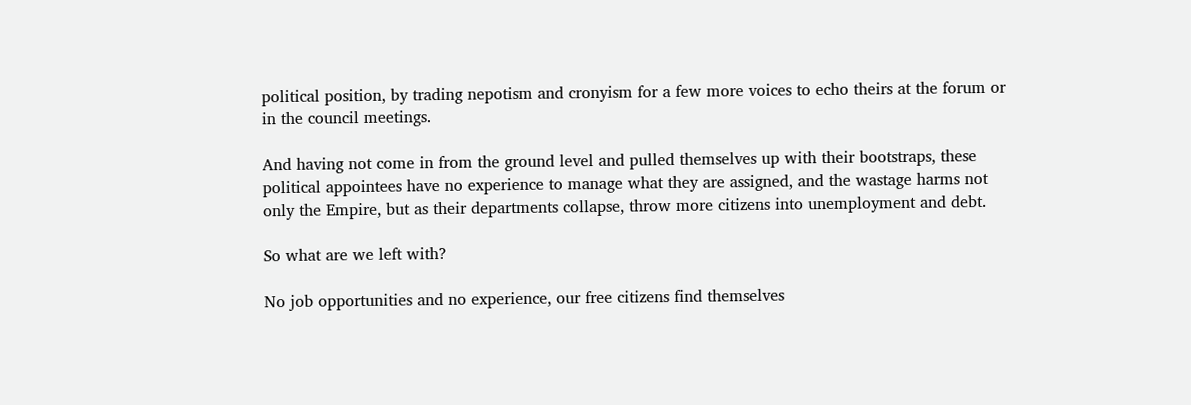political position, by trading nepotism and cronyism for a few more voices to echo theirs at the forum or in the council meetings.

And having not come in from the ground level and pulled themselves up with their bootstraps, these political appointees have no experience to manage what they are assigned, and the wastage harms not only the Empire, but as their departments collapse, throw more citizens into unemployment and debt.

So what are we left with?

No job opportunities and no experience, our free citizens find themselves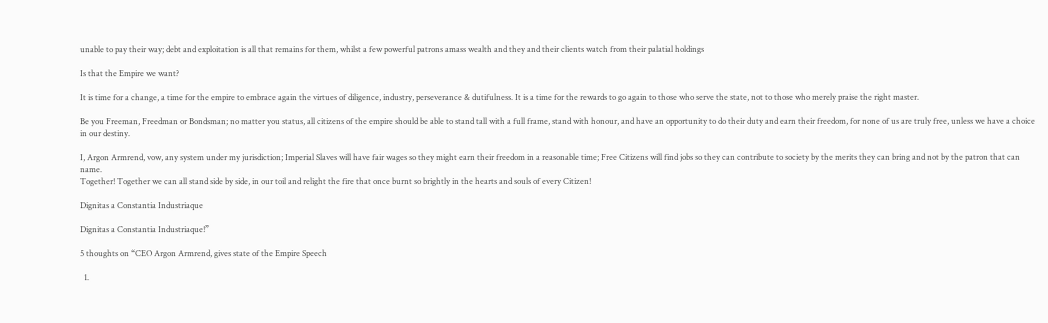unable to pay their way; debt and exploitation is all that remains for them, whilst a few powerful patrons amass wealth and they and their clients watch from their palatial holdings

Is that the Empire we want?

It is time for a change, a time for the empire to embrace again the virtues of diligence, industry, perseverance & dutifulness. It is a time for the rewards to go again to those who serve the state, not to those who merely praise the right master.

Be you Freeman, Freedman or Bondsman; no matter you status, all citizens of the empire should be able to stand tall with a full frame, stand with honour, and have an opportunity to do their duty and earn their freedom, for none of us are truly free, unless we have a choice in our destiny.

I, Argon Armrend, vow, any system under my jurisdiction; Imperial Slaves will have fair wages so they might earn their freedom in a reasonable time; Free Citizens will find jobs so they can contribute to society by the merits they can bring and not by the patron that can name.
Together! Together we can all stand side by side, in our toil and relight the fire that once burnt so brightly in the hearts and souls of every Citizen!

Dignitas a Constantia Industriaque

Dignitas a Constantia Industriaque!”

5 thoughts on “CEO Argon Armrend, gives state of the Empire Speech

  1.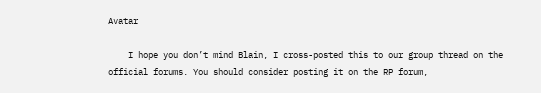Avatar

    I hope you don’t mind Blain, I cross-posted this to our group thread on the official forums. You should consider posting it on the RP forum,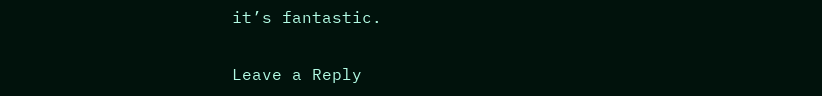it’s fantastic.

Leave a Reply